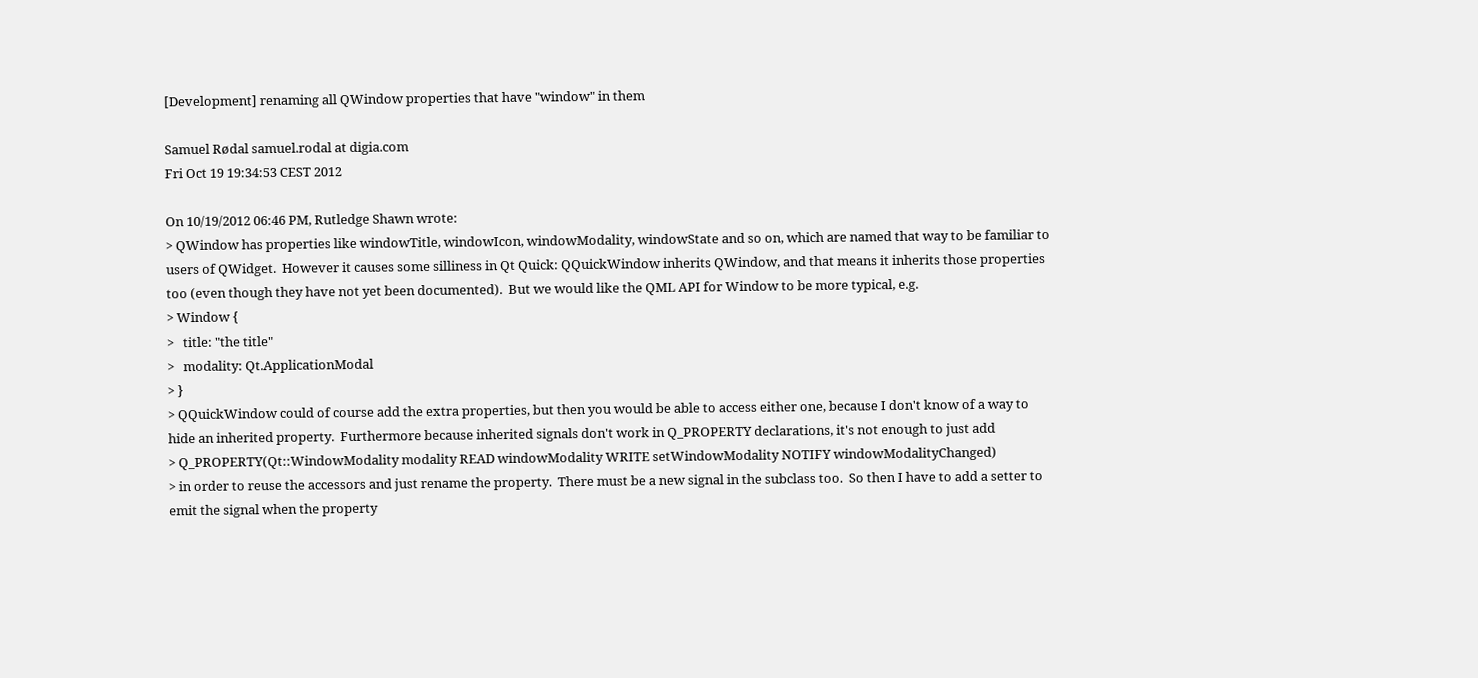[Development] renaming all QWindow properties that have "window" in them

Samuel Rødal samuel.rodal at digia.com
Fri Oct 19 19:34:53 CEST 2012

On 10/19/2012 06:46 PM, Rutledge Shawn wrote:
> QWindow has properties like windowTitle, windowIcon, windowModality, windowState and so on, which are named that way to be familiar to users of QWidget.  However it causes some silliness in Qt Quick: QQuickWindow inherits QWindow, and that means it inherits those properties too (even though they have not yet been documented).  But we would like the QML API for Window to be more typical, e.g.
> Window {
>   title: "the title"
>   modality: Qt.ApplicationModal
> }
> QQuickWindow could of course add the extra properties, but then you would be able to access either one, because I don't know of a way to hide an inherited property.  Furthermore because inherited signals don't work in Q_PROPERTY declarations, it's not enough to just add
> Q_PROPERTY(Qt::WindowModality modality READ windowModality WRITE setWindowModality NOTIFY windowModalityChanged)
> in order to reuse the accessors and just rename the property.  There must be a new signal in the subclass too.  So then I have to add a setter to emit the signal when the property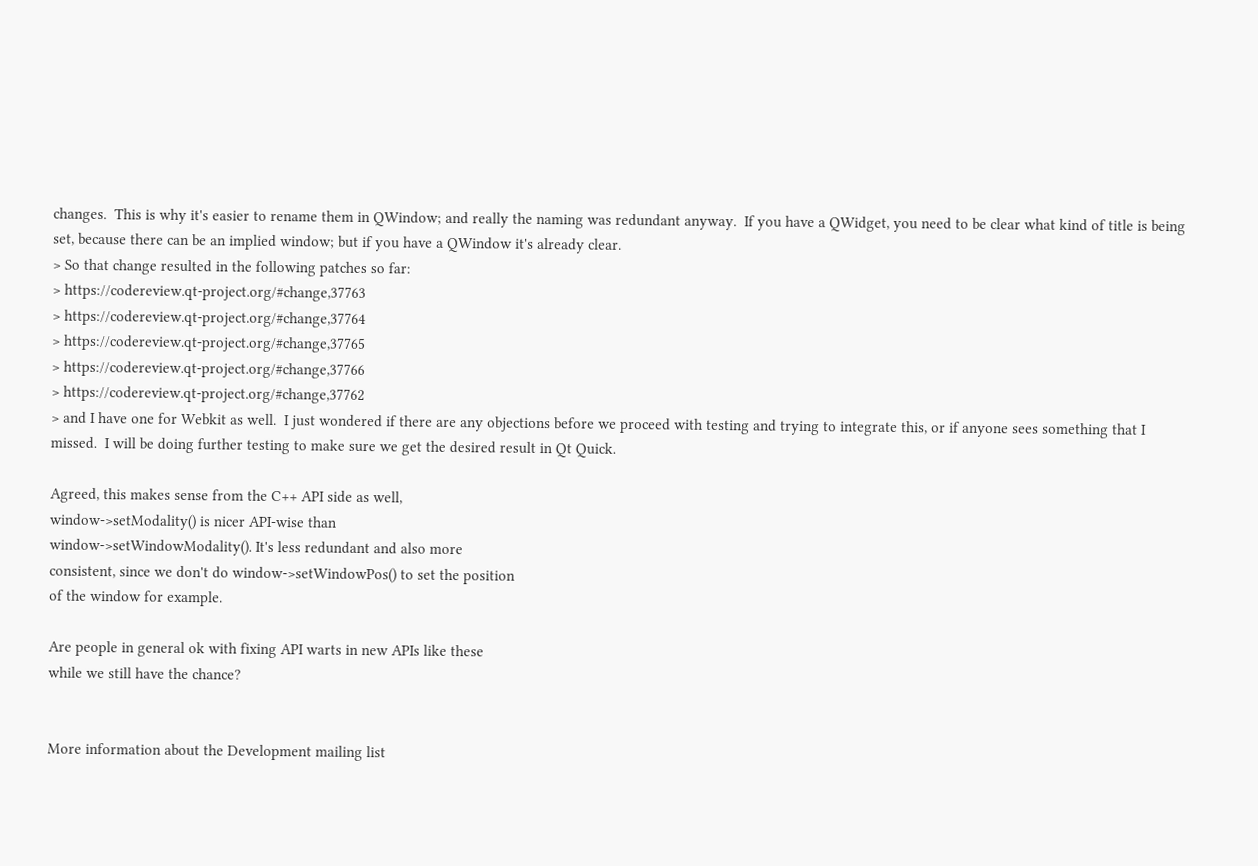changes.  This is why it's easier to rename them in QWindow; and really the naming was redundant anyway.  If you have a QWidget, you need to be clear what kind of title is being set, because there can be an implied window; but if you have a QWindow it's already clear.
> So that change resulted in the following patches so far:
> https://codereview.qt-project.org/#change,37763
> https://codereview.qt-project.org/#change,37764
> https://codereview.qt-project.org/#change,37765
> https://codereview.qt-project.org/#change,37766
> https://codereview.qt-project.org/#change,37762
> and I have one for Webkit as well.  I just wondered if there are any objections before we proceed with testing and trying to integrate this, or if anyone sees something that I missed.  I will be doing further testing to make sure we get the desired result in Qt Quick.

Agreed, this makes sense from the C++ API side as well,
window->setModality() is nicer API-wise than
window->setWindowModality(). It's less redundant and also more
consistent, since we don't do window->setWindowPos() to set the position
of the window for example.

Are people in general ok with fixing API warts in new APIs like these
while we still have the chance?


More information about the Development mailing list